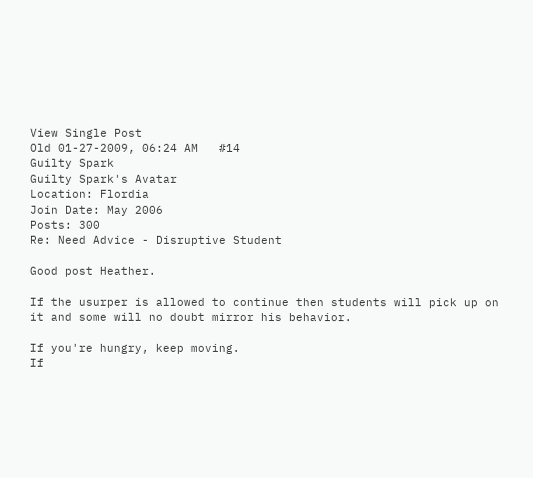View Single Post
Old 01-27-2009, 06:24 AM   #14
Guilty Spark
Guilty Spark's Avatar
Location: Flordia
Join Date: May 2006
Posts: 300
Re: Need Advice - Disruptive Student

Good post Heather.

If the usurper is allowed to continue then students will pick up on it and some will no doubt mirror his behavior.

If you're hungry, keep moving.
If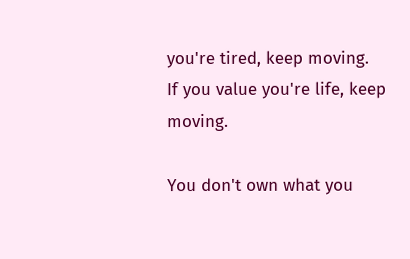you're tired, keep moving.
If you value you're life, keep moving.

You don't own what you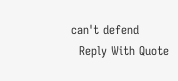can't defend
  Reply With Quote